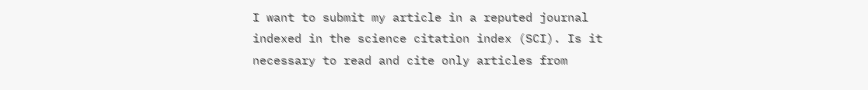I want to submit my article in a reputed journal indexed in the science citation index (SCI). Is it necessary to read and cite only articles from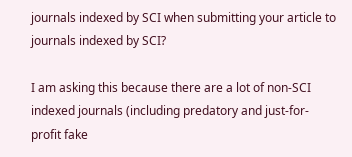journals indexed by SCI when submitting your article to journals indexed by SCI?

I am asking this because there are a lot of non-SCI indexed journals (including predatory and just-for-profit fake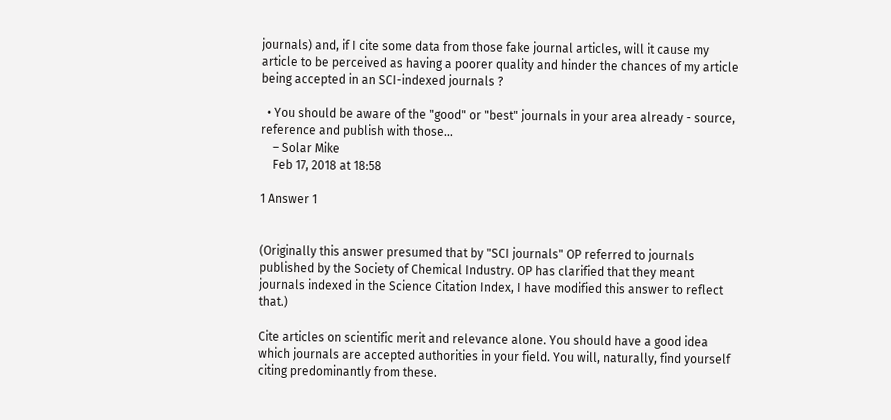journals) and, if I cite some data from those fake journal articles, will it cause my article to be perceived as having a poorer quality and hinder the chances of my article being accepted in an SCI-indexed journals ?

  • You should be aware of the "good" or "best" journals in your area already - source, reference and publish with those...
    – Solar Mike
    Feb 17, 2018 at 18:58

1 Answer 1


(Originally this answer presumed that by "SCI journals" OP referred to journals published by the Society of Chemical Industry. OP has clarified that they meant journals indexed in the Science Citation Index, I have modified this answer to reflect that.)

Cite articles on scientific merit and relevance alone. You should have a good idea which journals are accepted authorities in your field. You will, naturally, find yourself citing predominantly from these.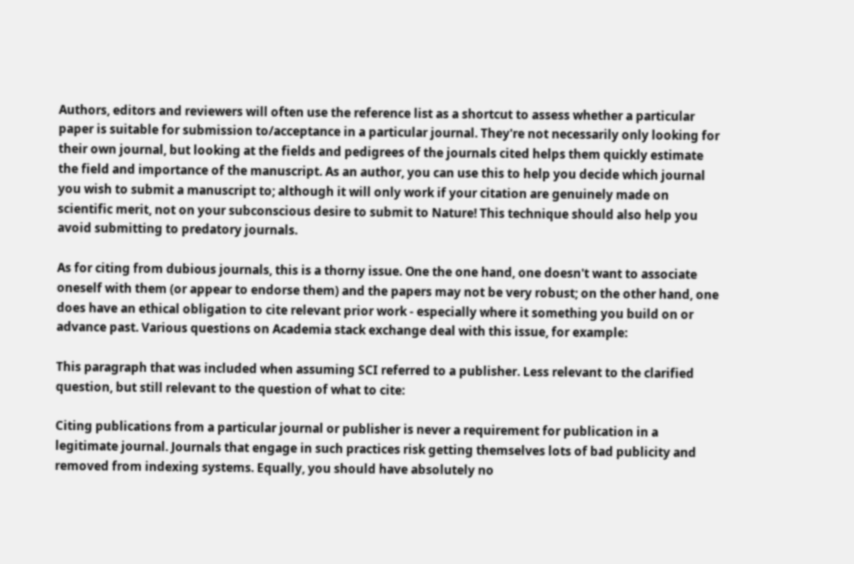Authors, editors and reviewers will often use the reference list as a shortcut to assess whether a particular paper is suitable for submission to/acceptance in a particular journal. They're not necessarily only looking for their own journal, but looking at the fields and pedigrees of the journals cited helps them quickly estimate the field and importance of the manuscript. As an author, you can use this to help you decide which journal you wish to submit a manuscript to; although it will only work if your citation are genuinely made on scientific merit, not on your subconscious desire to submit to Nature! This technique should also help you avoid submitting to predatory journals.

As for citing from dubious journals, this is a thorny issue. One the one hand, one doesn't want to associate oneself with them (or appear to endorse them) and the papers may not be very robust; on the other hand, one does have an ethical obligation to cite relevant prior work - especially where it something you build on or advance past. Various questions on Academia stack exchange deal with this issue, for example:

This paragraph that was included when assuming SCI referred to a publisher. Less relevant to the clarified question, but still relevant to the question of what to cite:

Citing publications from a particular journal or publisher is never a requirement for publication in a legitimate journal. Journals that engage in such practices risk getting themselves lots of bad publicity and removed from indexing systems. Equally, you should have absolutely no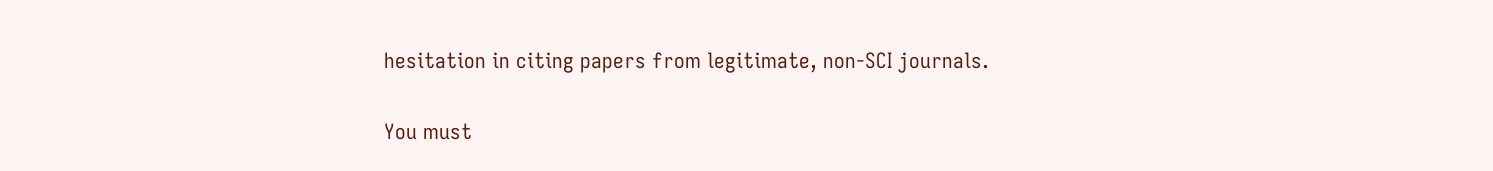hesitation in citing papers from legitimate, non-SCI journals.

You must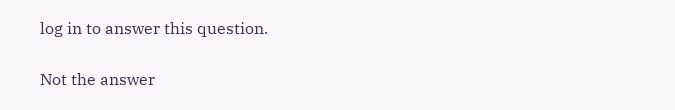log in to answer this question.

Not the answer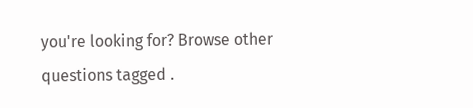you're looking for? Browse other questions tagged .